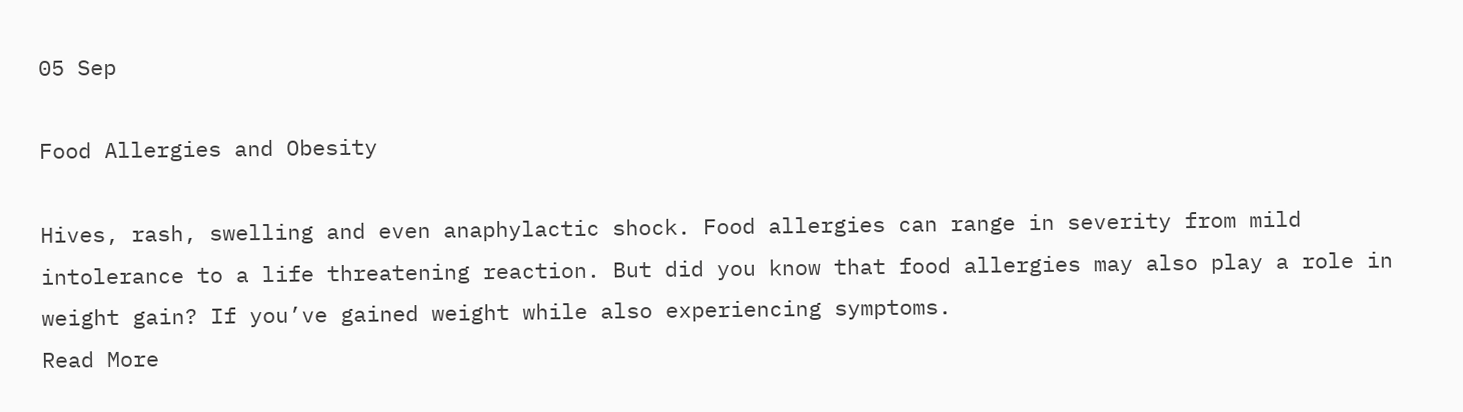05 Sep

Food Allergies and Obesity

Hives, rash, swelling and even anaphylactic shock. Food allergies can range in severity from mild intolerance to a life threatening reaction. But did you know that food allergies may also play a role in weight gain? If you’ve gained weight while also experiencing symptoms.
Read More